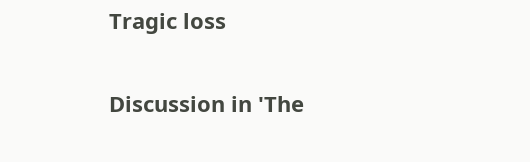Tragic loss

Discussion in 'The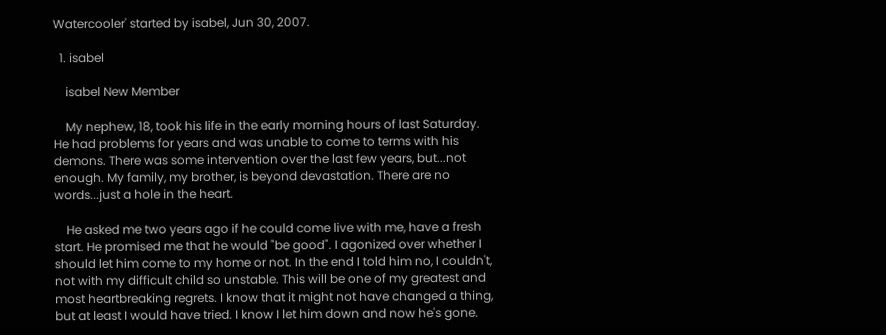Watercooler' started by isabel, Jun 30, 2007.

  1. isabel

    isabel New Member

    My nephew, 18, took his life in the early morning hours of last Saturday. He had problems for years and was unable to come to terms with his demons. There was some intervention over the last few years, but...not enough. My family, my brother, is beyond devastation. There are no words...just a hole in the heart.

    He asked me two years ago if he could come live with me, have a fresh start. He promised me that he would "be good". I agonized over whether I should let him come to my home or not. In the end I told him no, I couldn't, not with my difficult child so unstable. This will be one of my greatest and most heartbreaking regrets. I know that it might not have changed a thing, but at least I would have tried. I know I let him down and now he's gone.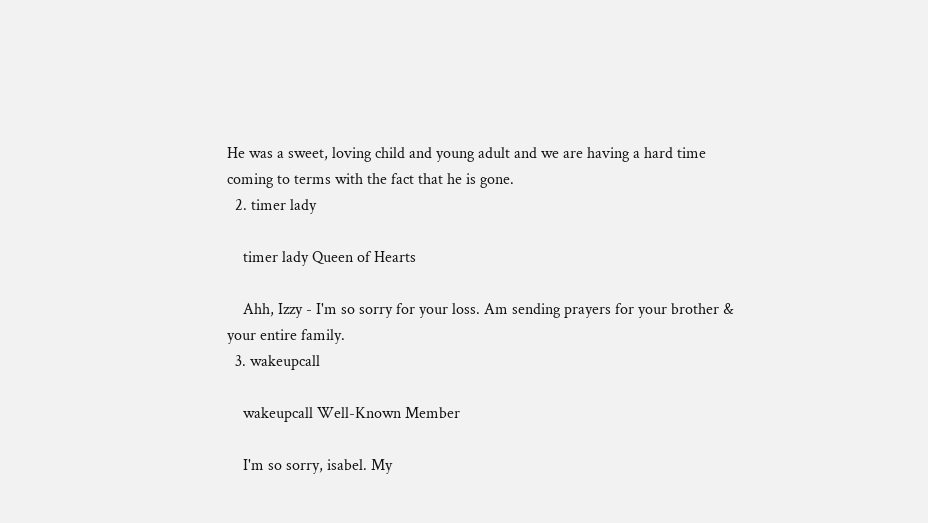He was a sweet, loving child and young adult and we are having a hard time coming to terms with the fact that he is gone.
  2. timer lady

    timer lady Queen of Hearts

    Ahh, Izzy - I'm so sorry for your loss. Am sending prayers for your brother & your entire family.
  3. wakeupcall

    wakeupcall Well-Known Member

    I'm so sorry, isabel. My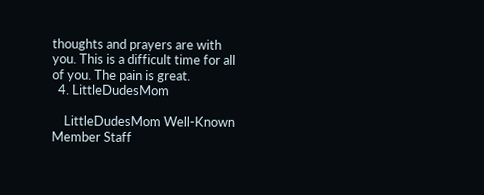thoughts and prayers are with you. This is a difficult time for all of you. The pain is great.
  4. LittleDudesMom

    LittleDudesMom Well-Known Member Staff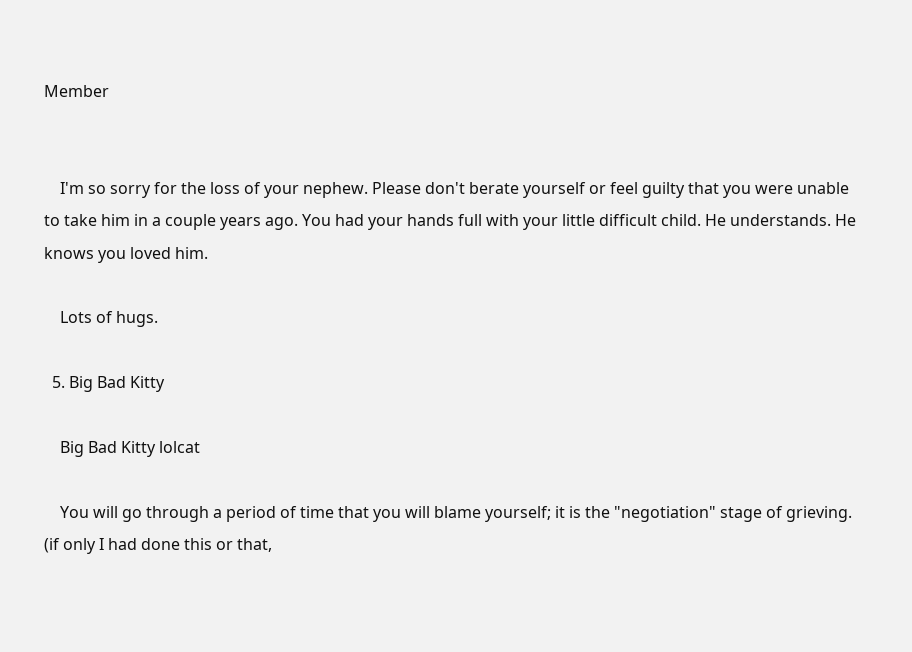Member


    I'm so sorry for the loss of your nephew. Please don't berate yourself or feel guilty that you were unable to take him in a couple years ago. You had your hands full with your little difficult child. He understands. He knows you loved him.

    Lots of hugs.

  5. Big Bad Kitty

    Big Bad Kitty lolcat

    You will go through a period of time that you will blame yourself; it is the "negotiation" stage of grieving. (if only I had done this or that,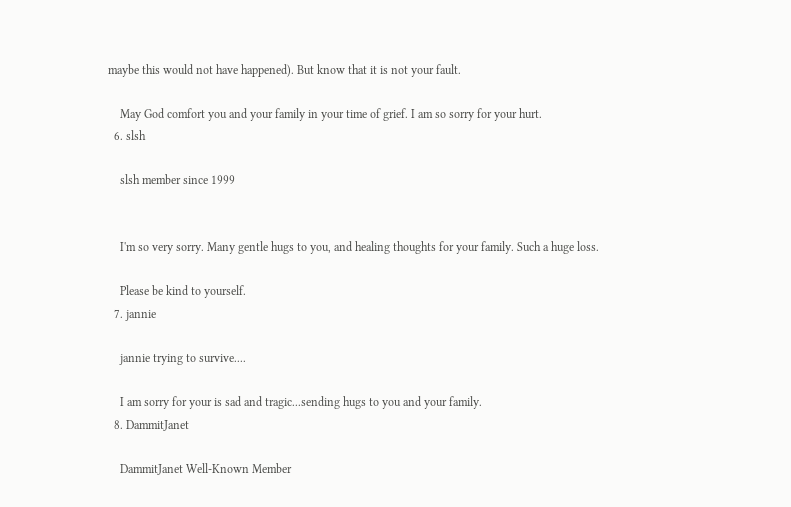maybe this would not have happened). But know that it is not your fault.

    May God comfort you and your family in your time of grief. I am so sorry for your hurt.
  6. slsh

    slsh member since 1999


    I'm so very sorry. Many gentle hugs to you, and healing thoughts for your family. Such a huge loss.

    Please be kind to yourself.
  7. jannie

    jannie trying to survive....

    I am sorry for your is sad and tragic...sending hugs to you and your family.
  8. DammitJanet

    DammitJanet Well-Known Member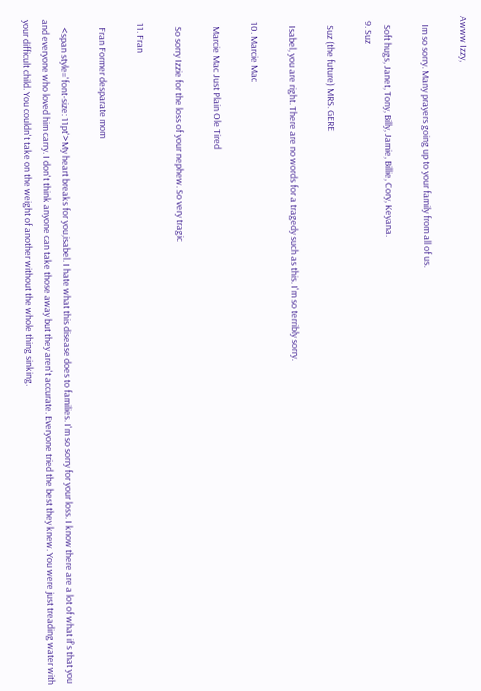Awww Izzy,

    Im so sorry. Many prayers going up to your family from all of us.

    Soft hugs, Janet, Tony, Billy, Jamie, Billie, Cory, Keyana.
  9. Suz

    Suz (the future) MRS. GERE

    Isabel, you are right. There are no words for a tragedy such as this. I'm so terribly sorry.

  10. Marcie Mac

    Marcie Mac Just Plain Ole Tired

    So sorry Izzie for the loss of your nephew. So very tragic

  11. Fran

    Fran Former desparate mom

    <span style='font-size: 11pt'>My heart breaks for you,isabel. I hate what this disease does to families. I'm so sorry for your loss. I know there are a lot of what if's that you and everyone who loved him carry. I don't think anyone can take those away but they aren't accurate. Everyone tried the best they knew. You were just treading water with your difficult child. You couldn't take on the weight of another without the whole thing sinking.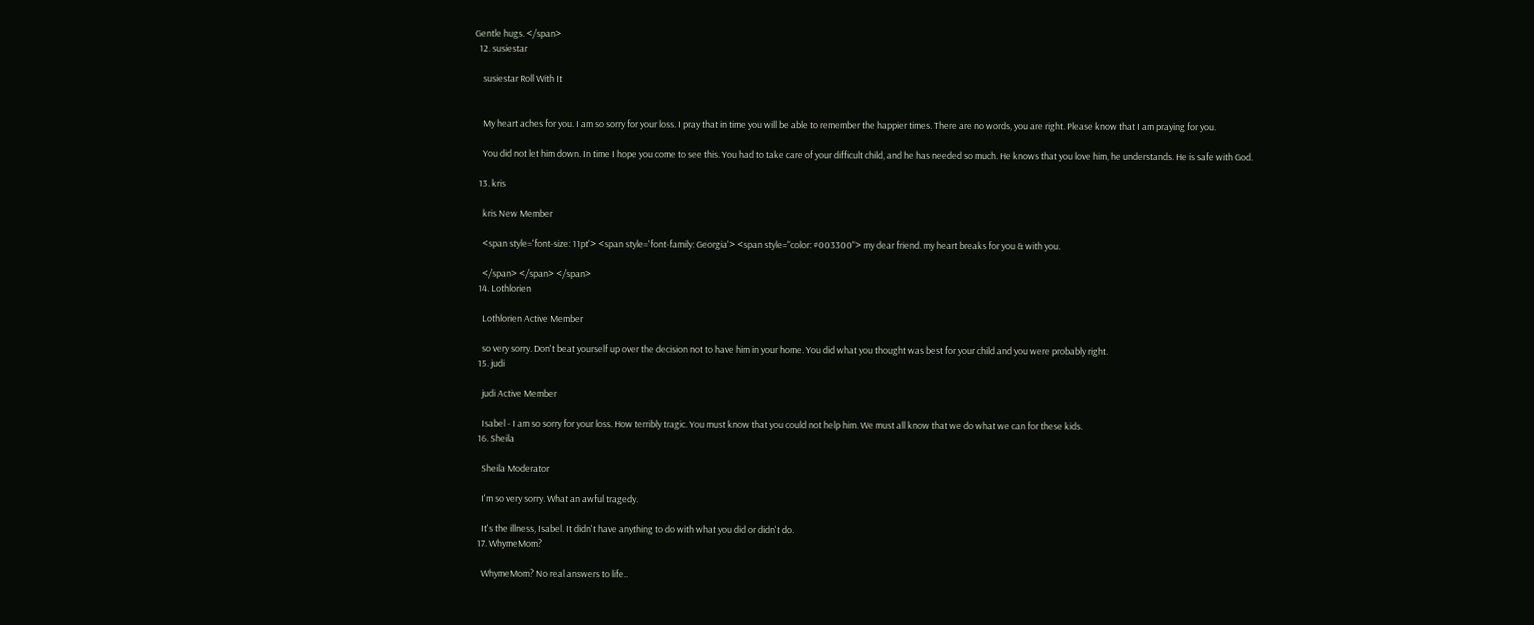Gentle hugs. </span>
  12. susiestar

    susiestar Roll With It


    My heart aches for you. I am so sorry for your loss. I pray that in time you will be able to remember the happier times. There are no words, you are right. Please know that I am praying for you.

    You did not let him down. In time I hope you come to see this. You had to take care of your difficult child, and he has needed so much. He knows that you love him, he understands. He is safe with God.

  13. kris

    kris New Member

    <span style='font-size: 11pt'> <span style='font-family: Georgia'> <span style="color: #003300"> my dear friend. my heart breaks for you & with you.

    </span> </span> </span>
  14. Lothlorien

    Lothlorien Active Member

    so very sorry. Don't beat yourself up over the decision not to have him in your home. You did what you thought was best for your child and you were probably right.
  15. judi

    judi Active Member

    Isabel - I am so sorry for your loss. How terribly tragic. You must know that you could not help him. We must all know that we do what we can for these kids.
  16. Sheila

    Sheila Moderator

    I'm so very sorry. What an awful tragedy.

    It's the illness, Isabel. It didn't have anything to do with what you did or didn't do.
  17. WhymeMom?

    WhymeMom? No real answers to life..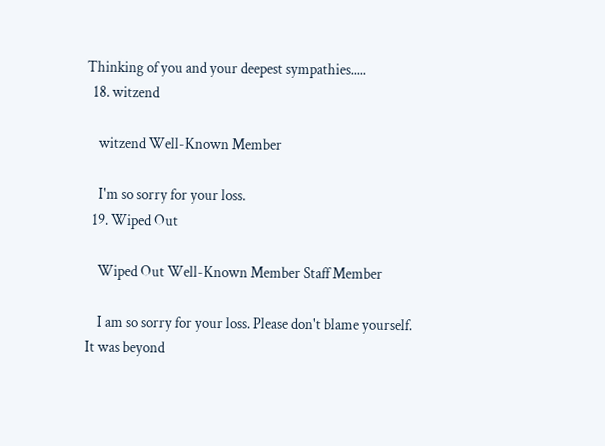Thinking of you and your deepest sympathies.....
  18. witzend

    witzend Well-Known Member

    I'm so sorry for your loss.
  19. Wiped Out

    Wiped Out Well-Known Member Staff Member

    I am so sorry for your loss. Please don't blame yourself. It was beyond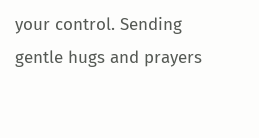your control. Sending gentle hugs and prayers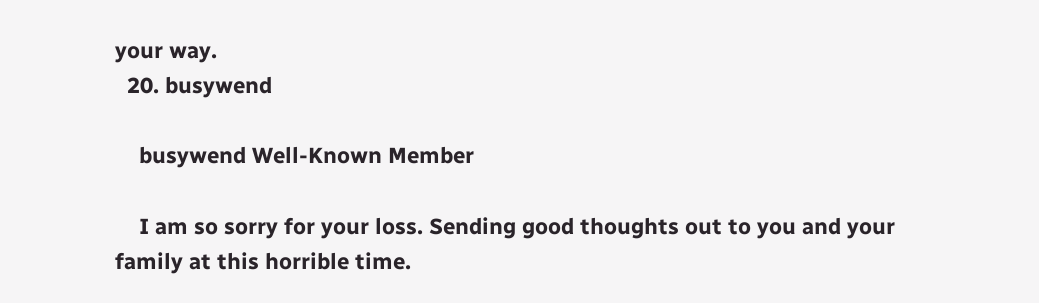your way.
  20. busywend

    busywend Well-Known Member

    I am so sorry for your loss. Sending good thoughts out to you and your family at this horrible time.